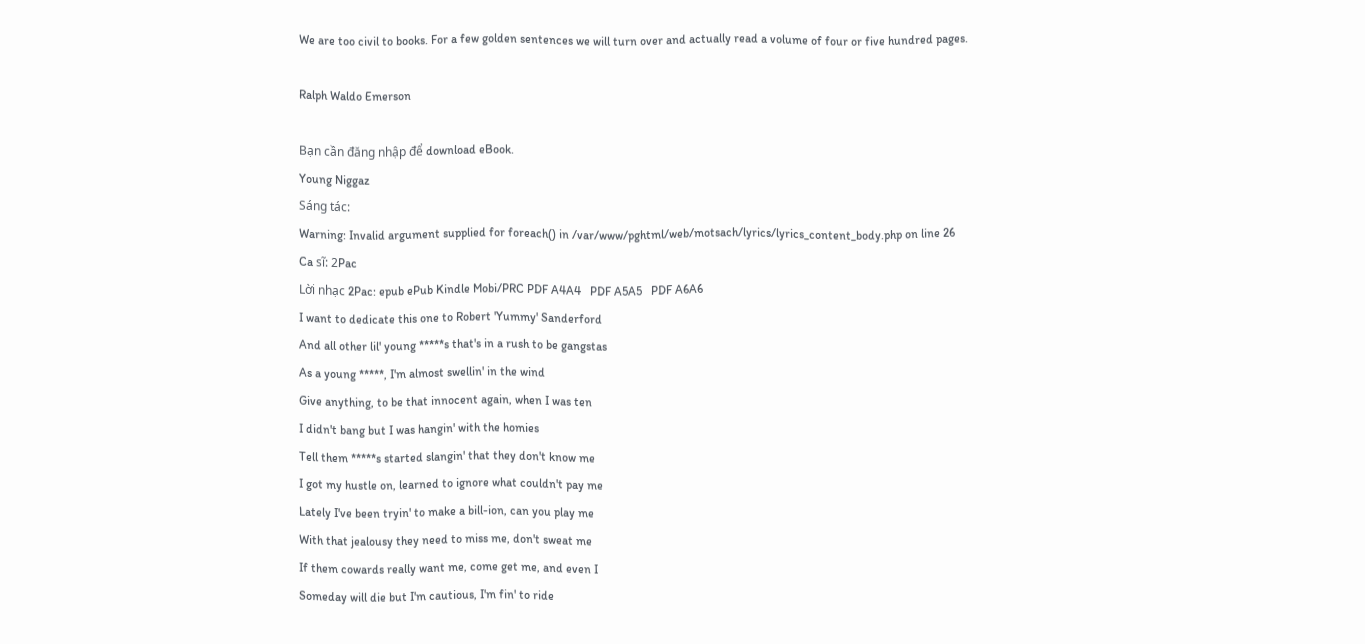We are too civil to books. For a few golden sentences we will turn over and actually read a volume of four or five hundred pages.

Ralph Waldo Emerson

Bạn cần đăng nhập để download eBook.
Young Niggaz
Sáng tác:
Warning: Invalid argument supplied for foreach() in /var/www/pghtml/web/motsach/lyrics/lyrics_content_body.php on line 26
Ca sĩ: 2Pac
Lời nhạc 2Pac: epub ePub Kindle Mobi/PRC PDF A4A4   PDF A5A5   PDF A6A6
I want to dedicate this one to Robert 'Yummy' Sanderford
And all other lil' young *****s that's in a rush to be gangstas
As a young *****, I'm almost swellin' in the wind
Give anything, to be that innocent again, when I was ten
I didn't bang but I was hangin' with the homies
Tell them *****s started slangin' that they don't know me
I got my hustle on, learned to ignore what couldn't pay me
Lately I've been tryin' to make a bill-ion, can you play me
With that jealousy they need to miss me, don't sweat me
If them cowards really want me, come get me, and even I
Someday will die but I'm cautious, I'm fin' to ride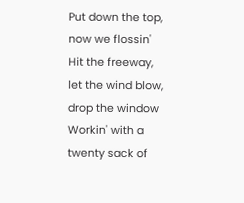Put down the top, now we flossin'
Hit the freeway, let the wind blow, drop the window
Workin' with a twenty sack of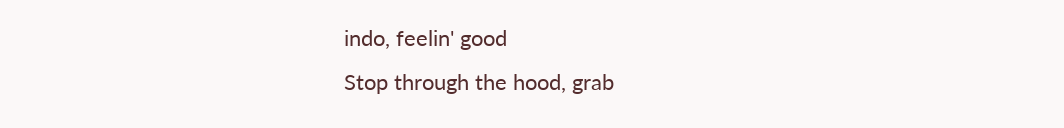indo, feelin' good
Stop through the hood, grab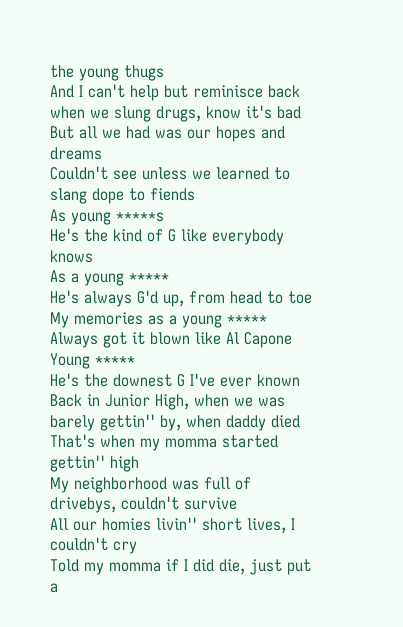the young thugs
And I can't help but reminisce back when we slung drugs, know it's bad
But all we had was our hopes and dreams
Couldn't see unless we learned to slang dope to fiends
As young *****s
He's the kind of G like everybody knows
As a young *****
He's always G'd up, from head to toe
My memories as a young *****
Always got it blown like Al Capone
Young *****
He's the downest G I've ever known
Back in Junior High, when we was barely gettin'' by, when daddy died
That's when my momma started gettin'' high
My neighborhood was full of drivebys, couldn't survive
All our homies livin'' short lives, I couldn't cry
Told my momma if I did die, just put a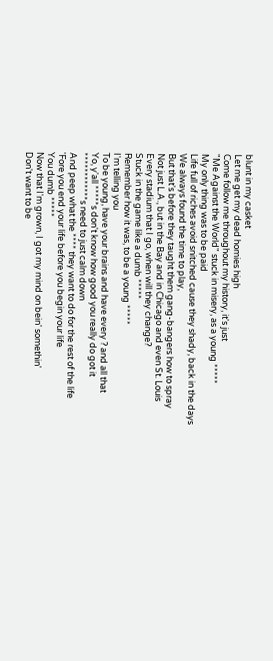blunt in my casket
Let me get my dead homies high
Come follow me throughout my history, it's just
"Me Against the World" stuck in misery, as a young *****
My only thing was to be paid
Life full of riches avoid snitched cause they shady, back in the days
We always found the time to play,
But that's before they taught them gang-bangers how to spray
Not just L.A., but in the Bay and in Chicago and even St. Louis
Every stadium that I go, when will they change?
Stuck in the game like a dumb *****
Remember how it was, to be a young *****
I'm telling you
To be young, have your brains and have every ? and all that
Yo, y'all *****s don't know how good you really do got it
************s need to just calm down
And peep what the **** they want to do for the rest of the life
'Fore you end your life before you begin your life
You dumb *****
Now that I'm grown, I got my mind on bein' somethin'
Don't want to be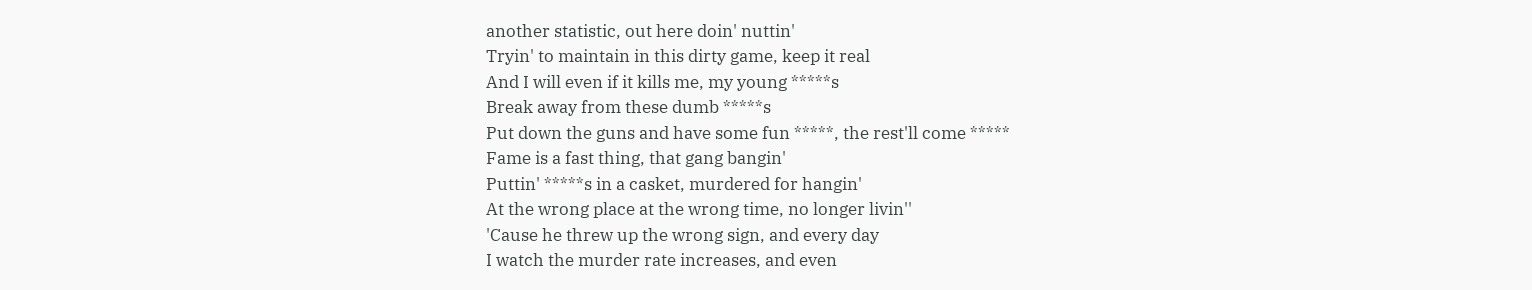another statistic, out here doin' nuttin'
Tryin' to maintain in this dirty game, keep it real
And I will even if it kills me, my young *****s
Break away from these dumb *****s
Put down the guns and have some fun *****, the rest'll come *****
Fame is a fast thing, that gang bangin'
Puttin' *****s in a casket, murdered for hangin'
At the wrong place at the wrong time, no longer livin''
'Cause he threw up the wrong sign, and every day
I watch the murder rate increases, and even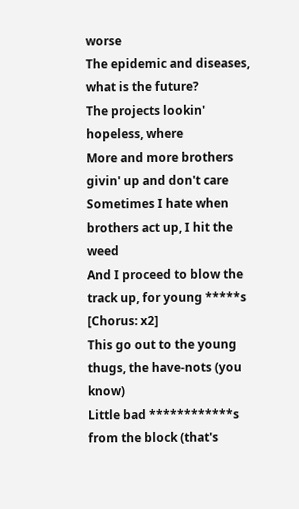worse
The epidemic and diseases, what is the future?
The projects lookin' hopeless, where
More and more brothers givin' up and don't care
Sometimes I hate when brothers act up, I hit the weed
And I proceed to blow the track up, for young *****s
[Chorus: x2]
This go out to the young thugs, the have-nots (you know)
Little bad ************s from the block (that's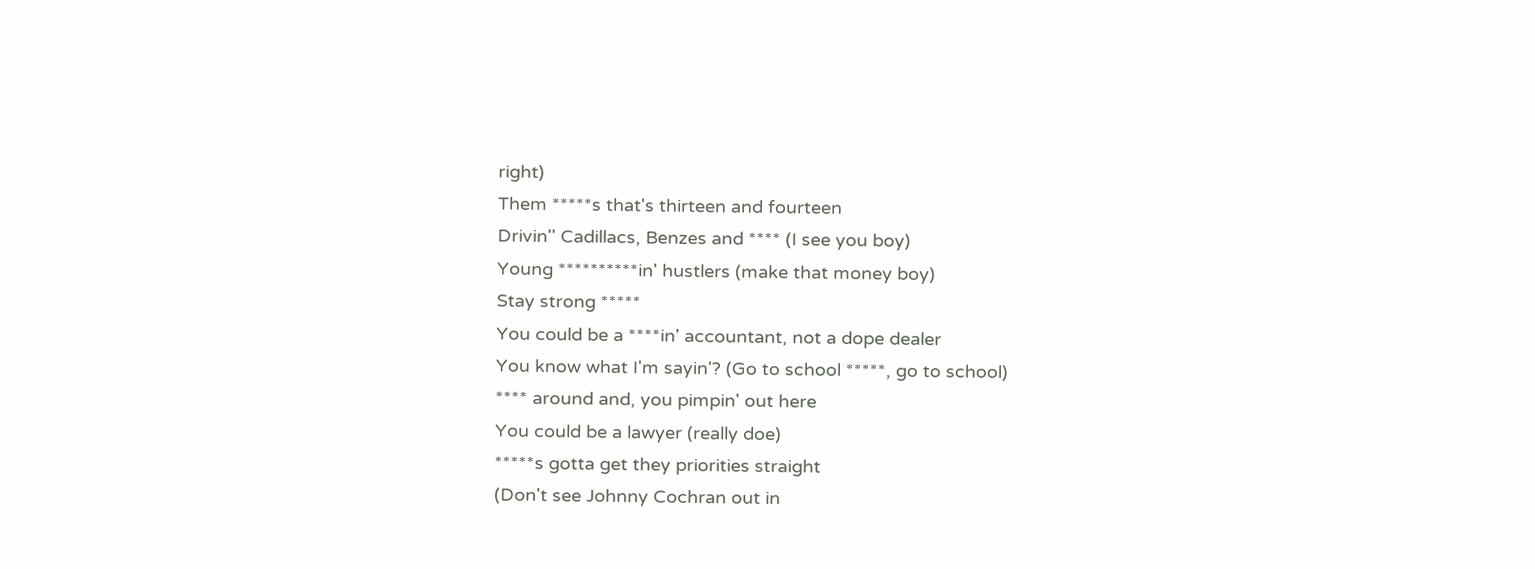right)
Them *****s that's thirteen and fourteen
Drivin'' Cadillacs, Benzes and **** (I see you boy)
Young **********in' hustlers (make that money boy)
Stay strong *****
You could be a ****in' accountant, not a dope dealer
You know what I'm sayin'? (Go to school *****, go to school)
**** around and, you pimpin' out here
You could be a lawyer (really doe)
*****s gotta get they priorities straight
(Don't see Johnny Cochran out in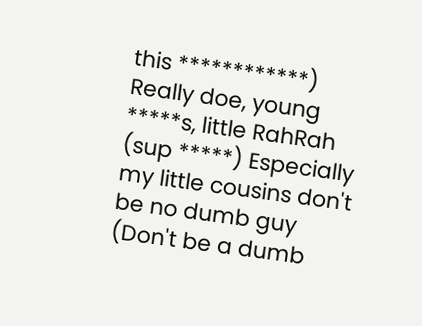this ************)
Really doe, young *****s, little RahRah
(sup *****) Especially my little cousins don't be no dumb guy
(Don't be a dumb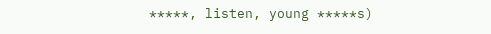*****, listen, young *****s)